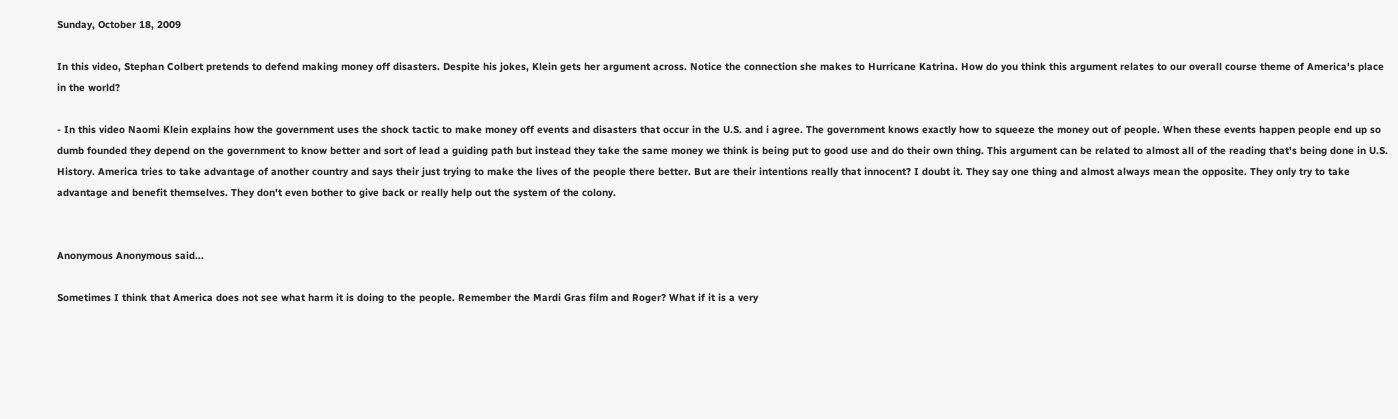Sunday, October 18, 2009

In this video, Stephan Colbert pretends to defend making money off disasters. Despite his jokes, Klein gets her argument across. Notice the connection she makes to Hurricane Katrina. How do you think this argument relates to our overall course theme of America's place in the world?

- In this video Naomi Klein explains how the government uses the shock tactic to make money off events and disasters that occur in the U.S. and i agree. The government knows exactly how to squeeze the money out of people. When these events happen people end up so dumb founded they depend on the government to know better and sort of lead a guiding path but instead they take the same money we think is being put to good use and do their own thing. This argument can be related to almost all of the reading that's being done in U.S. History. America tries to take advantage of another country and says their just trying to make the lives of the people there better. But are their intentions really that innocent? I doubt it. They say one thing and almost always mean the opposite. They only try to take advantage and benefit themselves. They don't even bother to give back or really help out the system of the colony.


Anonymous Anonymous said...

Sometimes I think that America does not see what harm it is doing to the people. Remember the Mardi Gras film and Roger? What if it is a very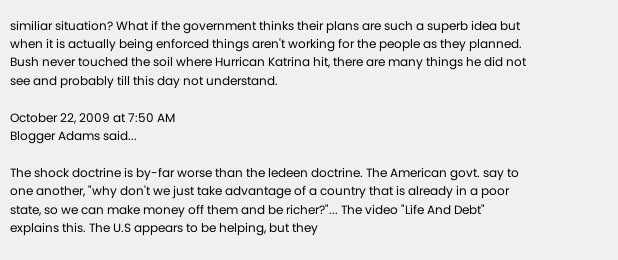similiar situation? What if the government thinks their plans are such a superb idea but when it is actually being enforced things aren't working for the people as they planned. Bush never touched the soil where Hurrican Katrina hit, there are many things he did not see and probably till this day not understand.

October 22, 2009 at 7:50 AM
Blogger Adams said...

The shock doctrine is by-far worse than the ledeen doctrine. The American govt. say to one another, "why don't we just take advantage of a country that is already in a poor state, so we can make money off them and be richer?"... The video "Life And Debt" explains this. The U.S appears to be helping, but they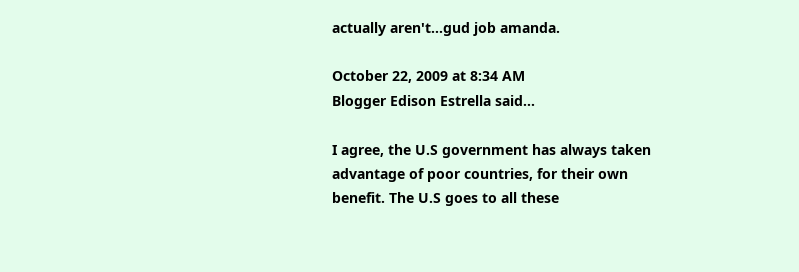actually aren't...gud job amanda.

October 22, 2009 at 8:34 AM
Blogger Edison Estrella said...

I agree, the U.S government has always taken advantage of poor countries, for their own benefit. The U.S goes to all these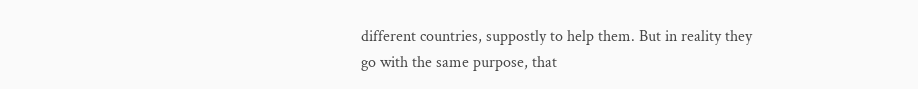different countries, suppostly to help them. But in reality they go with the same purpose, that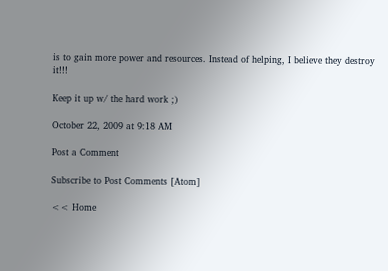is to gain more power and resources. Instead of helping, I believe they destroy it!!!

Keep it up w/ the hard work ;)

October 22, 2009 at 9:18 AM

Post a Comment

Subscribe to Post Comments [Atom]

<< Home